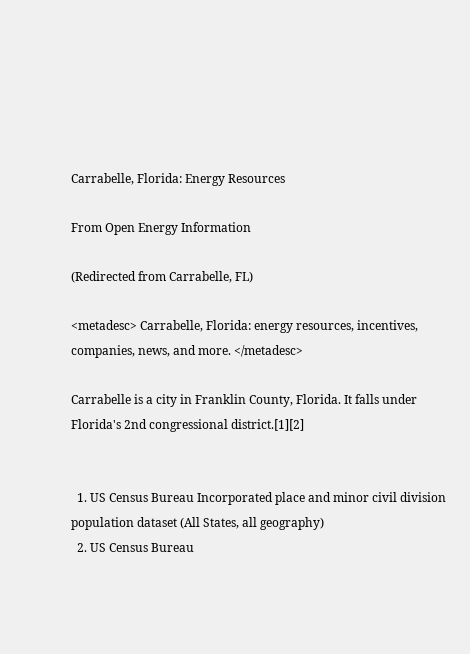Carrabelle, Florida: Energy Resources

From Open Energy Information

(Redirected from Carrabelle, FL)

<metadesc> Carrabelle, Florida: energy resources, incentives, companies, news, and more. </metadesc>

Carrabelle is a city in Franklin County, Florida. It falls under Florida's 2nd congressional district.[1][2]


  1. US Census Bureau Incorporated place and minor civil division population dataset (All States, all geography)
  2. US Census Bureau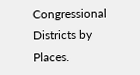Congressional Districts by Places.